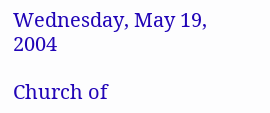Wednesday, May 19, 2004

Church of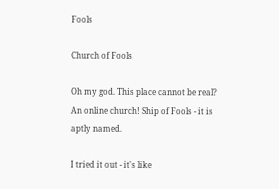Fools

Church of Fools

Oh my god. This place cannot be real? An online church! Ship of Fools - it is aptly named.

I tried it out - it's like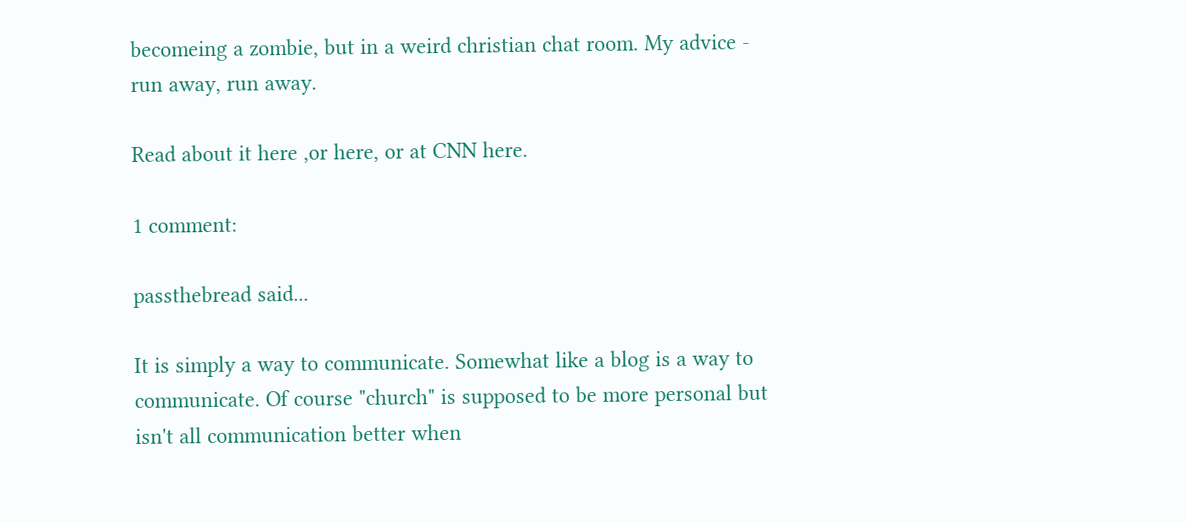becomeing a zombie, but in a weird christian chat room. My advice - run away, run away.

Read about it here ,or here, or at CNN here.

1 comment:

passthebread said...

It is simply a way to communicate. Somewhat like a blog is a way to communicate. Of course "church" is supposed to be more personal but isn't all communication better when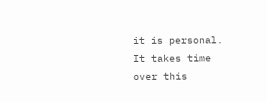it is personal. It takes time over this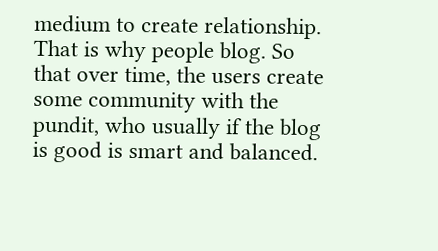medium to create relationship. That is why people blog. So that over time, the users create some community with the pundit, who usually if the blog is good is smart and balanced.